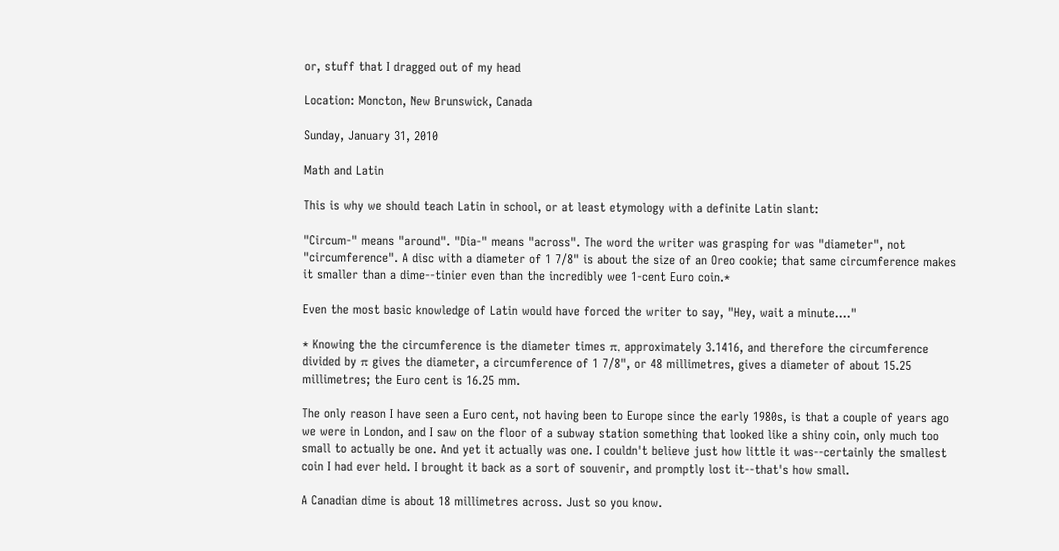or, stuff that I dragged out of my head

Location: Moncton, New Brunswick, Canada

Sunday, January 31, 2010

Math and Latin

This is why we should teach Latin in school, or at least etymology with a definite Latin slant:

"Circum-" means "around". "Dia-" means "across". The word the writer was grasping for was "diameter", not "circumference". A disc with a diameter of 1 7/8" is about the size of an Oreo cookie; that same circumference makes it smaller than a dime--tinier even than the incredibly wee 1-cent Euro coin.*

Even the most basic knowledge of Latin would have forced the writer to say, "Hey, wait a minute...."

* Knowing the the circumference is the diameter times π, approximately 3.1416, and therefore the circumference divided by π gives the diameter, a circumference of 1 7/8", or 48 millimetres, gives a diameter of about 15.25 millimetres; the Euro cent is 16.25 mm.

The only reason I have seen a Euro cent, not having been to Europe since the early 1980s, is that a couple of years ago we were in London, and I saw on the floor of a subway station something that looked like a shiny coin, only much too small to actually be one. And yet it actually was one. I couldn't believe just how little it was--certainly the smallest coin I had ever held. I brought it back as a sort of souvenir, and promptly lost it--that's how small.

A Canadian dime is about 18 millimetres across. Just so you know.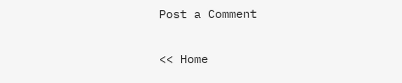Post a Comment

<< Home